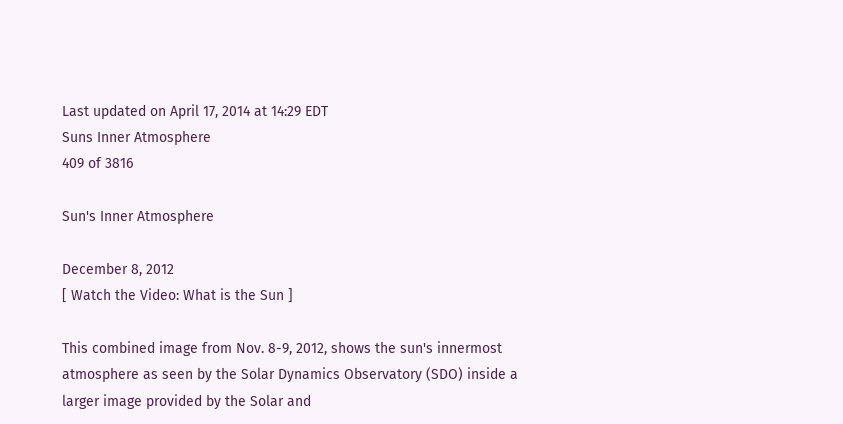Last updated on April 17, 2014 at 14:29 EDT
Suns Inner Atmosphere
409 of 3816

Sun's Inner Atmosphere

December 8, 2012
[ Watch the Video: What is the Sun ]

This combined image from Nov. 8-9, 2012, shows the sun's innermost atmosphere as seen by the Solar Dynamics Observatory (SDO) inside a larger image provided by the Solar and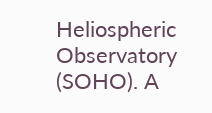Heliospheric Observatory (SOHO). A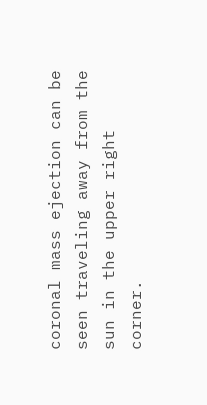coronal mass ejection can be seen traveling away from the sun in the upper right corner.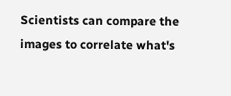Scientists can compare the images to correlate what's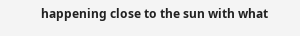happening close to the sun with what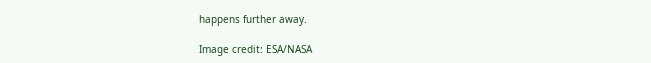happens further away.

Image credit: ESA/NASA